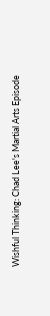Wishful Thinking: Chad Lee's Martial Arts Episode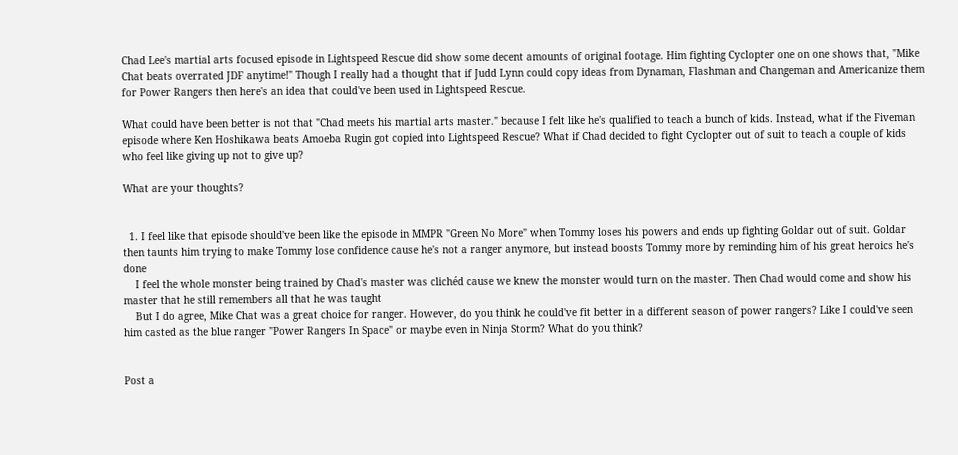Chad Lee's martial arts focused episode in Lightspeed Rescue did show some decent amounts of original footage. Him fighting Cyclopter one on one shows that, "Mike Chat beats overrated JDF anytime!" Though I really had a thought that if Judd Lynn could copy ideas from Dynaman, Flashman and Changeman and Americanize them for Power Rangers then here's an idea that could've been used in Lightspeed Rescue.

What could have been better is not that "Chad meets his martial arts master." because I felt like he's qualified to teach a bunch of kids. Instead, what if the Fiveman episode where Ken Hoshikawa beats Amoeba Rugin got copied into Lightspeed Rescue? What if Chad decided to fight Cyclopter out of suit to teach a couple of kids who feel like giving up not to give up?

What are your thoughts?


  1. I feel like that episode should've been like the episode in MMPR "Green No More" when Tommy loses his powers and ends up fighting Goldar out of suit. Goldar then taunts him trying to make Tommy lose confidence cause he's not a ranger anymore, but instead boosts Tommy more by reminding him of his great heroics he's done
    I feel the whole monster being trained by Chad's master was clichéd cause we knew the monster would turn on the master. Then Chad would come and show his master that he still remembers all that he was taught
    But I do agree, Mike Chat was a great choice for ranger. However, do you think he could've fit better in a different season of power rangers? Like I could've seen him casted as the blue ranger "Power Rangers In Space" or maybe even in Ninja Storm? What do you think?


Post a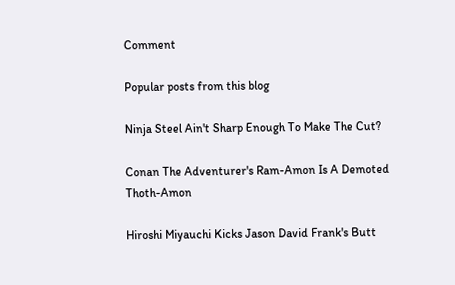Comment

Popular posts from this blog

Ninja Steel Ain't Sharp Enough To Make The Cut?

Conan The Adventurer's Ram-Amon Is A Demoted Thoth-Amon

Hiroshi Miyauchi Kicks Jason David Frank's Butt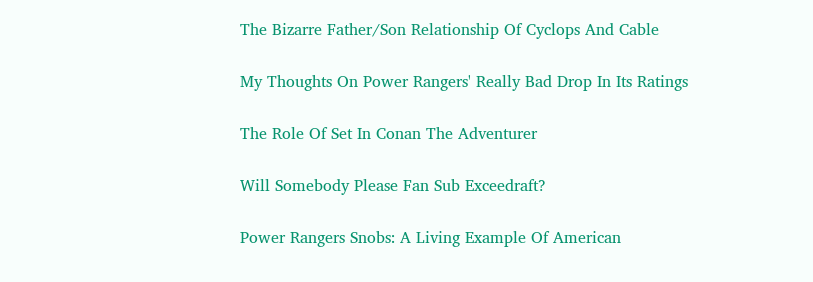The Bizarre Father/Son Relationship Of Cyclops And Cable

My Thoughts On Power Rangers' Really Bad Drop In Its Ratings

The Role Of Set In Conan The Adventurer

Will Somebody Please Fan Sub Exceedraft?

Power Rangers Snobs: A Living Example Of American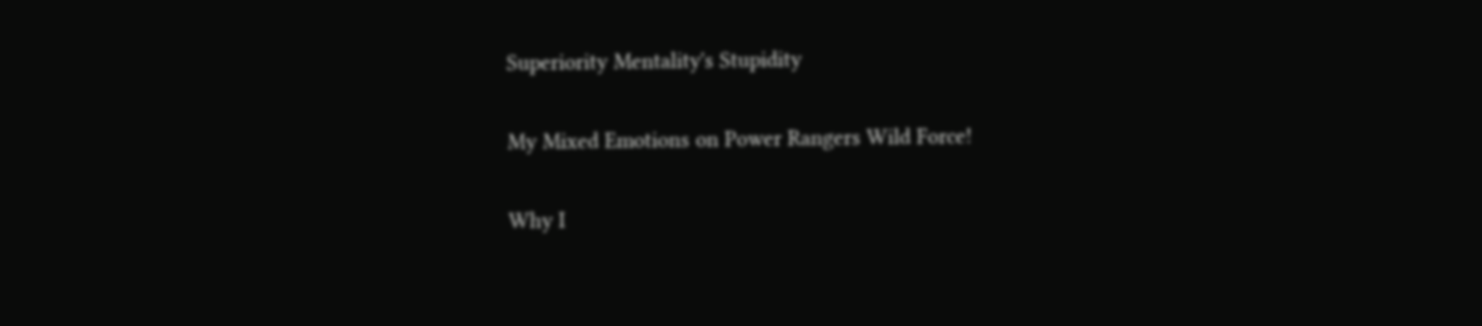Superiority Mentality's Stupidity

My Mixed Emotions on Power Rangers Wild Force!

Why I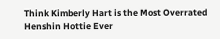Think Kimberly Hart is the Most Overrated Henshin Hottie Ever